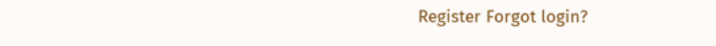Register Forgot login?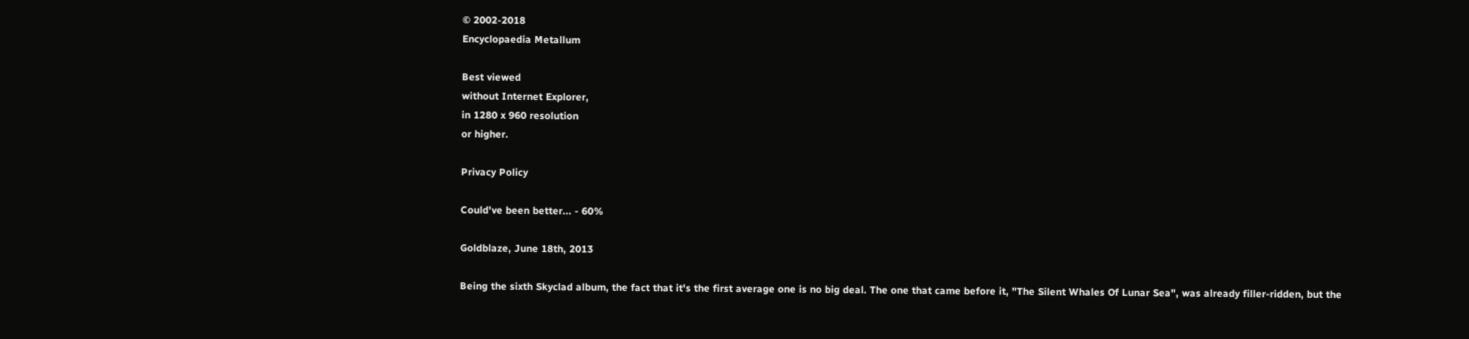© 2002-2018
Encyclopaedia Metallum

Best viewed
without Internet Explorer,
in 1280 x 960 resolution
or higher.

Privacy Policy

Could've been better... - 60%

Goldblaze, June 18th, 2013

Being the sixth Skyclad album, the fact that it's the first average one is no big deal. The one that came before it, "The Silent Whales Of Lunar Sea", was already filler-ridden, but the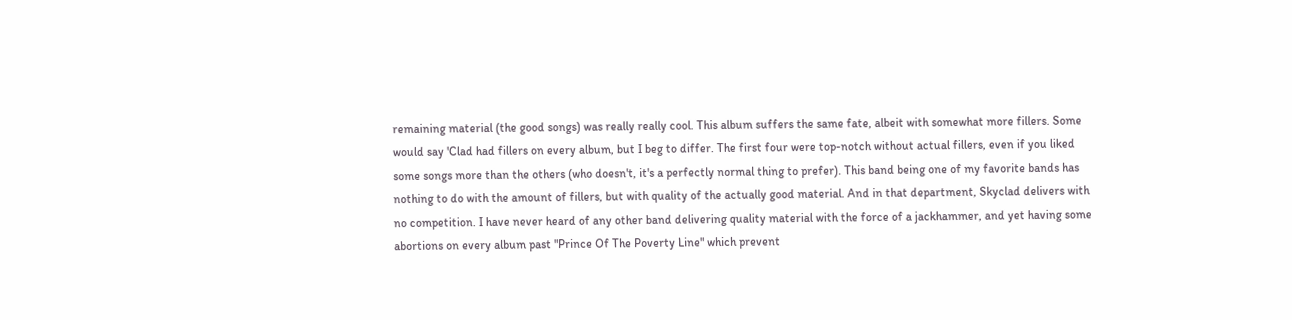remaining material (the good songs) was really really cool. This album suffers the same fate, albeit with somewhat more fillers. Some would say 'Clad had fillers on every album, but I beg to differ. The first four were top-notch without actual fillers, even if you liked some songs more than the others (who doesn't, it's a perfectly normal thing to prefer). This band being one of my favorite bands has nothing to do with the amount of fillers, but with quality of the actually good material. And in that department, Skyclad delivers with no competition. I have never heard of any other band delivering quality material with the force of a jackhammer, and yet having some abortions on every album past "Prince Of The Poverty Line" which prevent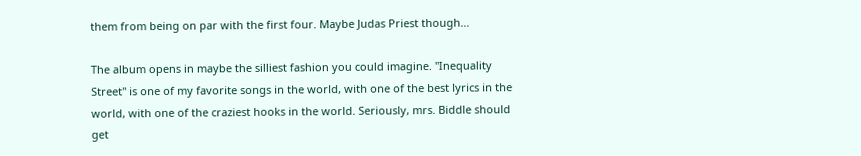them from being on par with the first four. Maybe Judas Priest though...

The album opens in maybe the silliest fashion you could imagine. "Inequality Street" is one of my favorite songs in the world, with one of the best lyrics in the world, with one of the craziest hooks in the world. Seriously, mrs. Biddle should get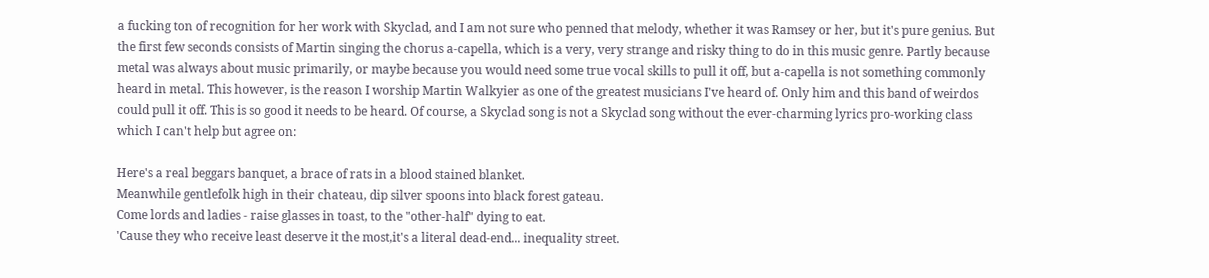a fucking ton of recognition for her work with Skyclad, and I am not sure who penned that melody, whether it was Ramsey or her, but it's pure genius. But the first few seconds consists of Martin singing the chorus a-capella, which is a very, very strange and risky thing to do in this music genre. Partly because metal was always about music primarily, or maybe because you would need some true vocal skills to pull it off, but a-capella is not something commonly heard in metal. This however, is the reason I worship Martin Walkyier as one of the greatest musicians I've heard of. Only him and this band of weirdos could pull it off. This is so good it needs to be heard. Of course, a Skyclad song is not a Skyclad song without the ever-charming lyrics pro-working class which I can't help but agree on:

Here's a real beggars banquet, a brace of rats in a blood stained blanket.
Meanwhile gentlefolk high in their chateau, dip silver spoons into black forest gateau.
Come lords and ladies - raise glasses in toast, to the "other-half" dying to eat.
'Cause they who receive least deserve it the most,it's a literal dead-end... inequality street.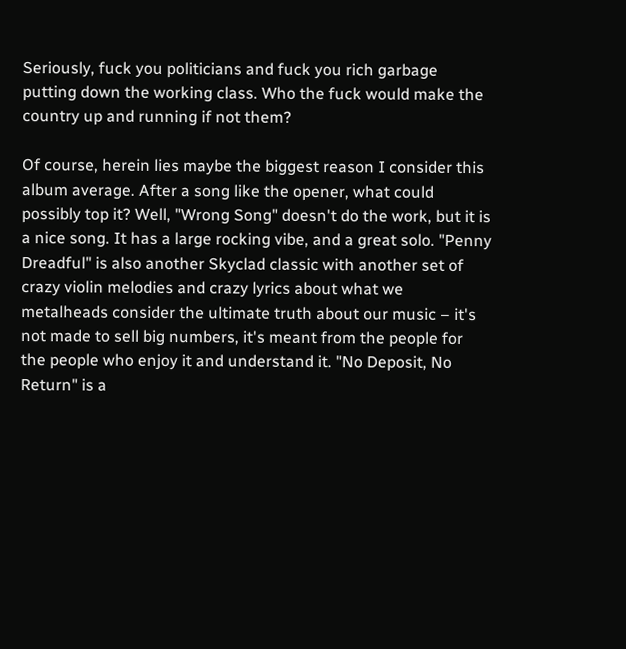Seriously, fuck you politicians and fuck you rich garbage putting down the working class. Who the fuck would make the country up and running if not them?

Of course, herein lies maybe the biggest reason I consider this album average. After a song like the opener, what could possibly top it? Well, "Wrong Song" doesn't do the work, but it is a nice song. It has a large rocking vibe, and a great solo. "Penny Dreadful" is also another Skyclad classic with another set of crazy violin melodies and crazy lyrics about what we metalheads consider the ultimate truth about our music – it's not made to sell big numbers, it's meant from the people for the people who enjoy it and understand it. "No Deposit, No Return" is a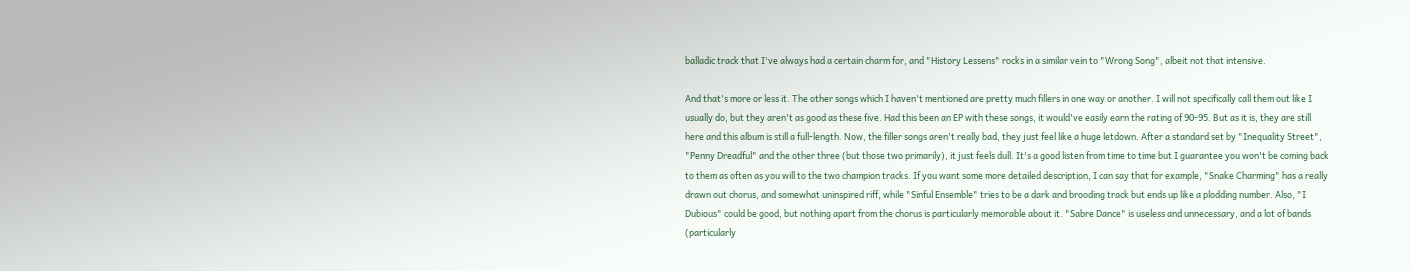balladic track that I've always had a certain charm for, and "History Lessens" rocks in a similar vein to "Wrong Song", albeit not that intensive.

And that's more or less it. The other songs which I haven't mentioned are pretty much fillers in one way or another. I will not specifically call them out like I usually do, but they aren't as good as these five. Had this been an EP with these songs, it would've easily earn the rating of 90-95. But as it is, they are still here and this album is still a full-length. Now, the filler songs aren't really bad, they just feel like a huge letdown. After a standard set by "Inequality Street", "Penny Dreadful" and the other three (but those two primarily), it just feels dull. It's a good listen from time to time but I guarantee you won't be coming back to them as often as you will to the two champion tracks. If you want some more detailed description, I can say that for example, "Snake Charming" has a really drawn out chorus, and somewhat uninspired riff, while "Sinful Ensemble" tries to be a dark and brooding track but ends up like a plodding number. Also, "I Dubious" could be good, but nothing apart from the chorus is particularly memorable about it. "Sabre Dance" is useless and unnecessary, and a lot of bands (particularly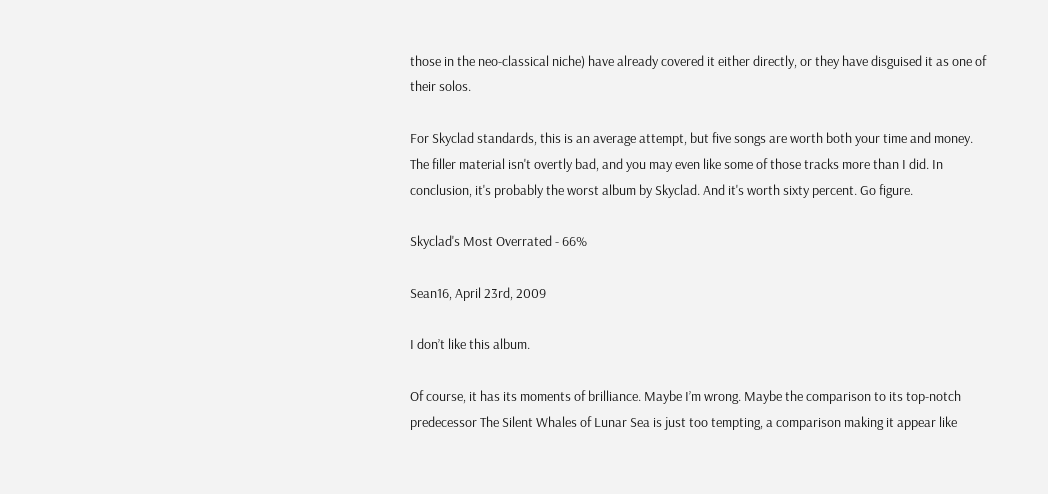those in the neo-classical niche) have already covered it either directly, or they have disguised it as one of their solos.

For Skyclad standards, this is an average attempt, but five songs are worth both your time and money. The filler material isn't overtly bad, and you may even like some of those tracks more than I did. In conclusion, it's probably the worst album by Skyclad. And it's worth sixty percent. Go figure.

Skyclad's Most Overrated - 66%

Sean16, April 23rd, 2009

I don’t like this album.

Of course, it has its moments of brilliance. Maybe I’m wrong. Maybe the comparison to its top-notch predecessor The Silent Whales of Lunar Sea is just too tempting, a comparison making it appear like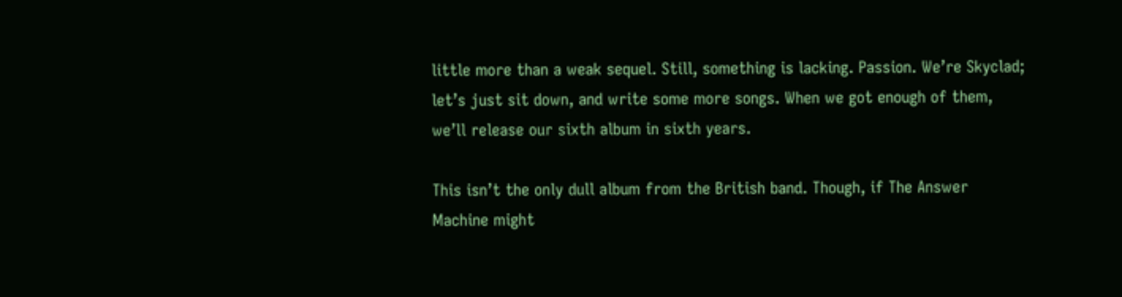little more than a weak sequel. Still, something is lacking. Passion. We’re Skyclad; let’s just sit down, and write some more songs. When we got enough of them, we’ll release our sixth album in sixth years.

This isn’t the only dull album from the British band. Though, if The Answer Machine might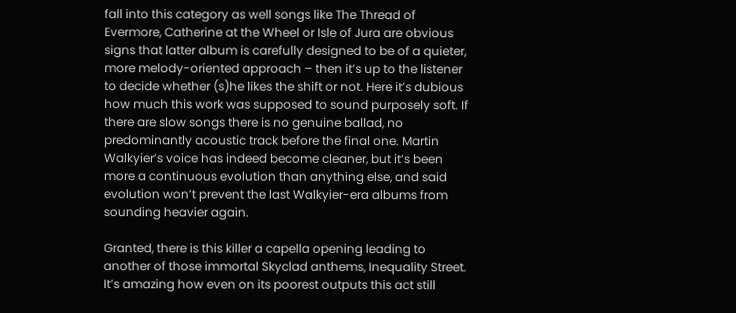fall into this category as well songs like The Thread of Evermore, Catherine at the Wheel or Isle of Jura are obvious signs that latter album is carefully designed to be of a quieter, more melody-oriented approach – then it’s up to the listener to decide whether (s)he likes the shift or not. Here it’s dubious how much this work was supposed to sound purposely soft. If there are slow songs there is no genuine ballad, no predominantly acoustic track before the final one. Martin Walkyier’s voice has indeed become cleaner, but it’s been more a continuous evolution than anything else, and said evolution won’t prevent the last Walkyier-era albums from sounding heavier again.

Granted, there is this killer a capella opening leading to another of those immortal Skyclad anthems, Inequality Street. It’s amazing how even on its poorest outputs this act still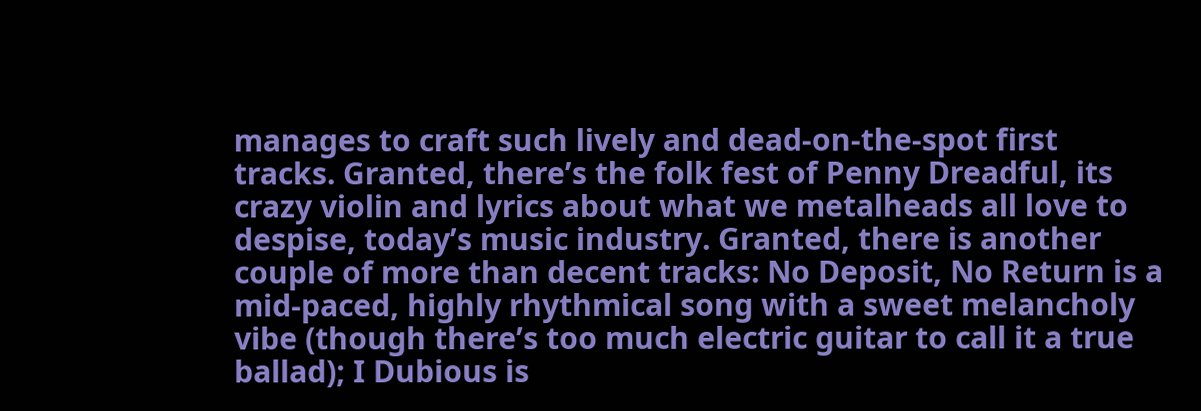manages to craft such lively and dead-on-the-spot first tracks. Granted, there’s the folk fest of Penny Dreadful, its crazy violin and lyrics about what we metalheads all love to despise, today’s music industry. Granted, there is another couple of more than decent tracks: No Deposit, No Return is a mid-paced, highly rhythmical song with a sweet melancholy vibe (though there’s too much electric guitar to call it a true ballad); I Dubious is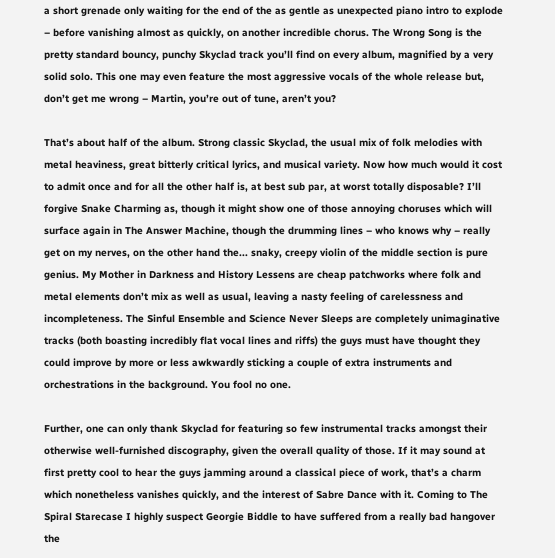a short grenade only waiting for the end of the as gentle as unexpected piano intro to explode – before vanishing almost as quickly, on another incredible chorus. The Wrong Song is the pretty standard bouncy, punchy Skyclad track you’ll find on every album, magnified by a very solid solo. This one may even feature the most aggressive vocals of the whole release but, don’t get me wrong – Martin, you’re out of tune, aren’t you?

That’s about half of the album. Strong classic Skyclad, the usual mix of folk melodies with metal heaviness, great bitterly critical lyrics, and musical variety. Now how much would it cost to admit once and for all the other half is, at best sub par, at worst totally disposable? I’ll forgive Snake Charming as, though it might show one of those annoying choruses which will surface again in The Answer Machine, though the drumming lines – who knows why – really get on my nerves, on the other hand the... snaky, creepy violin of the middle section is pure genius. My Mother in Darkness and History Lessens are cheap patchworks where folk and metal elements don’t mix as well as usual, leaving a nasty feeling of carelessness and incompleteness. The Sinful Ensemble and Science Never Sleeps are completely unimaginative tracks (both boasting incredibly flat vocal lines and riffs) the guys must have thought they could improve by more or less awkwardly sticking a couple of extra instruments and orchestrations in the background. You fool no one.

Further, one can only thank Skyclad for featuring so few instrumental tracks amongst their otherwise well-furnished discography, given the overall quality of those. If it may sound at first pretty cool to hear the guys jamming around a classical piece of work, that’s a charm which nonetheless vanishes quickly, and the interest of Sabre Dance with it. Coming to The Spiral Starecase I highly suspect Georgie Biddle to have suffered from a really bad hangover the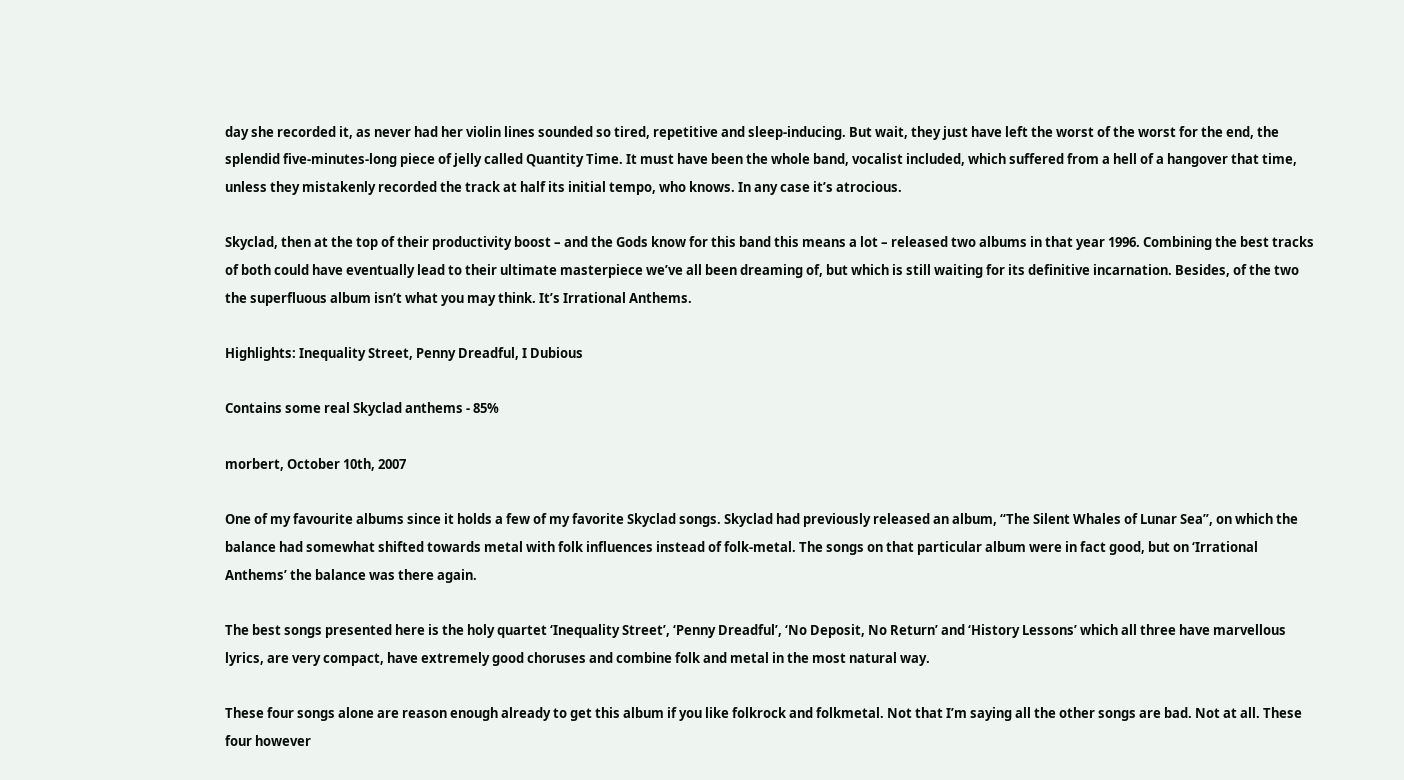day she recorded it, as never had her violin lines sounded so tired, repetitive and sleep-inducing. But wait, they just have left the worst of the worst for the end, the splendid five-minutes-long piece of jelly called Quantity Time. It must have been the whole band, vocalist included, which suffered from a hell of a hangover that time, unless they mistakenly recorded the track at half its initial tempo, who knows. In any case it’s atrocious.

Skyclad, then at the top of their productivity boost – and the Gods know for this band this means a lot – released two albums in that year 1996. Combining the best tracks of both could have eventually lead to their ultimate masterpiece we’ve all been dreaming of, but which is still waiting for its definitive incarnation. Besides, of the two the superfluous album isn’t what you may think. It’s Irrational Anthems.

Highlights: Inequality Street, Penny Dreadful, I Dubious

Contains some real Skyclad anthems - 85%

morbert, October 10th, 2007

One of my favourite albums since it holds a few of my favorite Skyclad songs. Skyclad had previously released an album, “The Silent Whales of Lunar Sea”, on which the balance had somewhat shifted towards metal with folk influences instead of folk-metal. The songs on that particular album were in fact good, but on ‘Irrational Anthems’ the balance was there again.

The best songs presented here is the holy quartet ‘Inequality Street’, ‘Penny Dreadful’, ‘No Deposit, No Return’ and ‘History Lessons’ which all three have marvellous lyrics, are very compact, have extremely good choruses and combine folk and metal in the most natural way.

These four songs alone are reason enough already to get this album if you like folkrock and folkmetal. Not that I’m saying all the other songs are bad. Not at all. These four however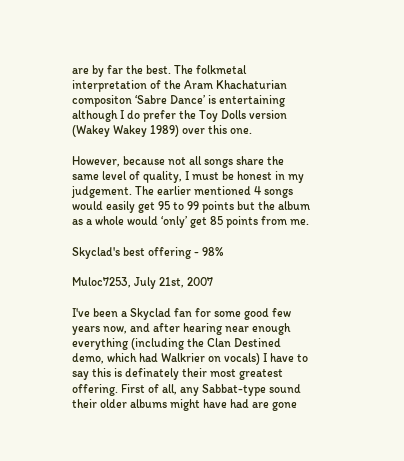are by far the best. The folkmetal interpretation of the Aram Khachaturian compositon ‘Sabre Dance’ is entertaining although I do prefer the Toy Dolls version (Wakey Wakey 1989) over this one.

However, because not all songs share the same level of quality, I must be honest in my judgement. The earlier mentioned 4 songs would easily get 95 to 99 points but the album as a whole would ‘only’ get 85 points from me.

Skyclad's best offering - 98%

Muloc7253, July 21st, 2007

I've been a Skyclad fan for some good few years now, and after hearing near enough everything (including the Clan Destined demo, which had Walkrier on vocals) I have to say this is definately their most greatest offering. First of all, any Sabbat-type sound their older albums might have had are gone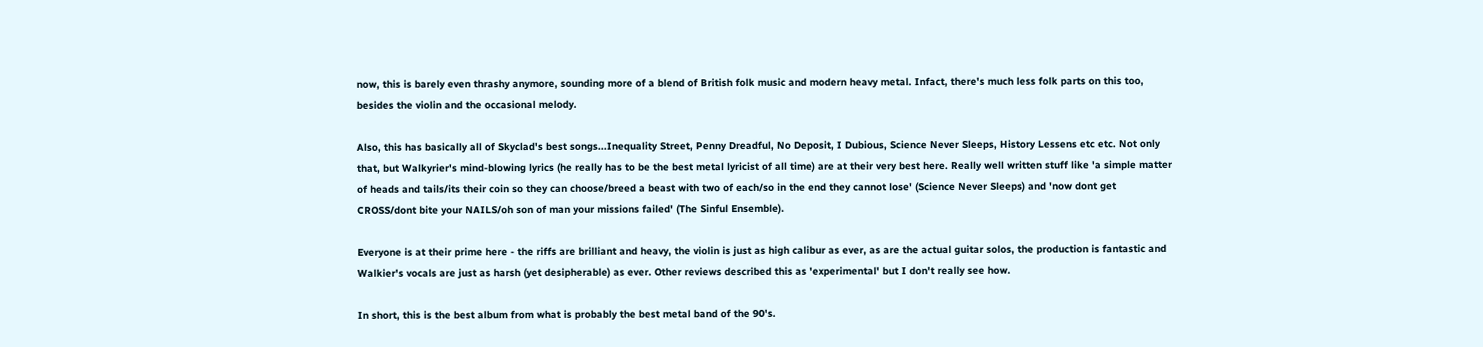now, this is barely even thrashy anymore, sounding more of a blend of British folk music and modern heavy metal. Infact, there's much less folk parts on this too, besides the violin and the occasional melody.

Also, this has basically all of Skyclad's best songs...Inequality Street, Penny Dreadful, No Deposit, I Dubious, Science Never Sleeps, History Lessens etc etc. Not only that, but Walkyrier's mind-blowing lyrics (he really has to be the best metal lyricist of all time) are at their very best here. Really well written stuff like 'a simple matter of heads and tails/its their coin so they can choose/breed a beast with two of each/so in the end they cannot lose' (Science Never Sleeps) and 'now dont get CROSS/dont bite your NAILS/oh son of man your missions failed' (The Sinful Ensemble).

Everyone is at their prime here - the riffs are brilliant and heavy, the violin is just as high calibur as ever, as are the actual guitar solos, the production is fantastic and Walkier's vocals are just as harsh (yet desipherable) as ever. Other reviews described this as 'experimental' but I don't really see how.

In short, this is the best album from what is probably the best metal band of the 90's.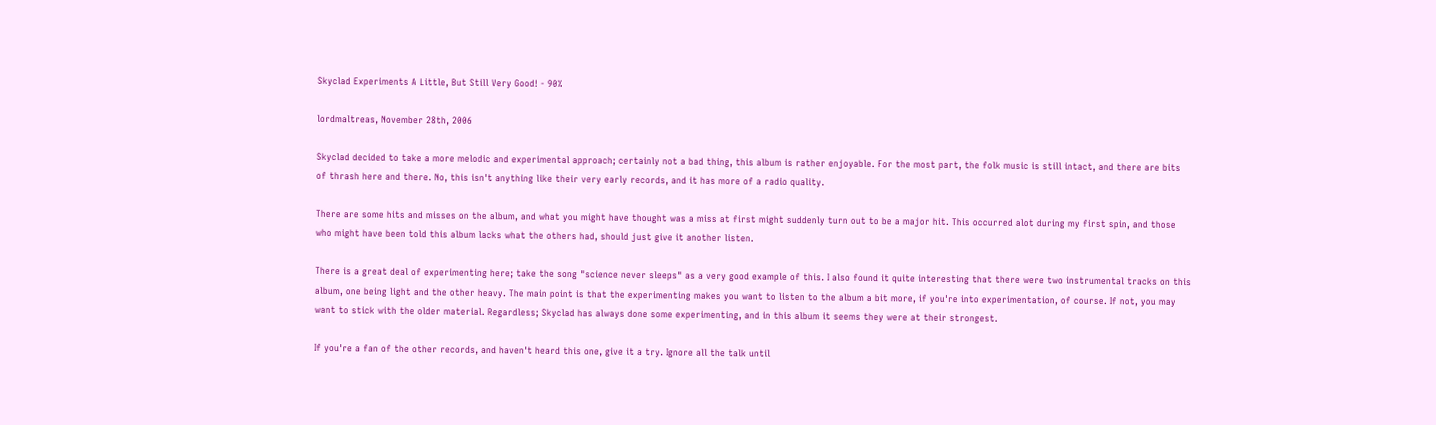Skyclad Experiments A Little, But Still Very Good! - 90%

lordmaltreas, November 28th, 2006

Skyclad decided to take a more melodic and experimental approach; certainly not a bad thing, this album is rather enjoyable. For the most part, the folk music is still intact, and there are bits of thrash here and there. No, this isn't anything like their very early records, and it has more of a radio quality.

There are some hits and misses on the album, and what you might have thought was a miss at first might suddenly turn out to be a major hit. This occurred alot during my first spin, and those who might have been told this album lacks what the others had, should just give it another listen.

There is a great deal of experimenting here; take the song "science never sleeps" as a very good example of this. I also found it quite interesting that there were two instrumental tracks on this album, one being light and the other heavy. The main point is that the experimenting makes you want to listen to the album a bit more, if you're into experimentation, of course. If not, you may want to stick with the older material. Regardless; Skyclad has always done some experimenting, and in this album it seems they were at their strongest.

If you're a fan of the other records, and haven't heard this one, give it a try. Ignore all the talk until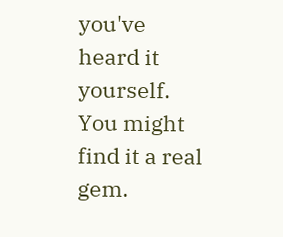you've heard it yourself. You might find it a real gem.